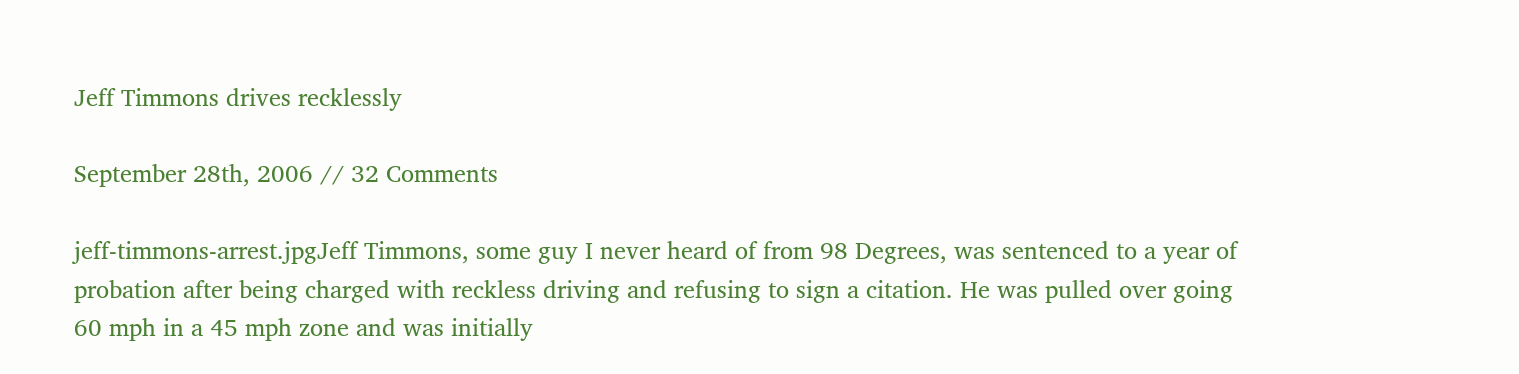Jeff Timmons drives recklessly

September 28th, 2006 // 32 Comments

jeff-timmons-arrest.jpgJeff Timmons, some guy I never heard of from 98 Degrees, was sentenced to a year of probation after being charged with reckless driving and refusing to sign a citation. He was pulled over going 60 mph in a 45 mph zone and was initially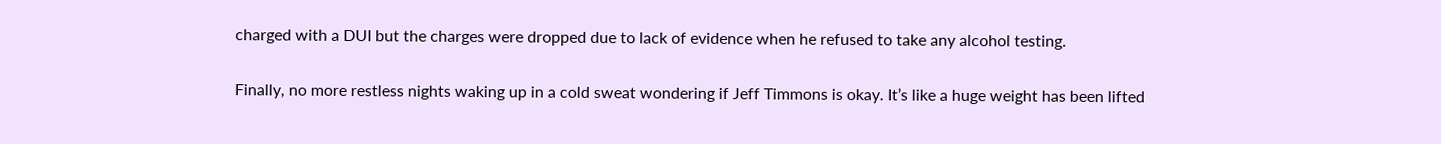charged with a DUI but the charges were dropped due to lack of evidence when he refused to take any alcohol testing.

Finally, no more restless nights waking up in a cold sweat wondering if Jeff Timmons is okay. It’s like a huge weight has been lifted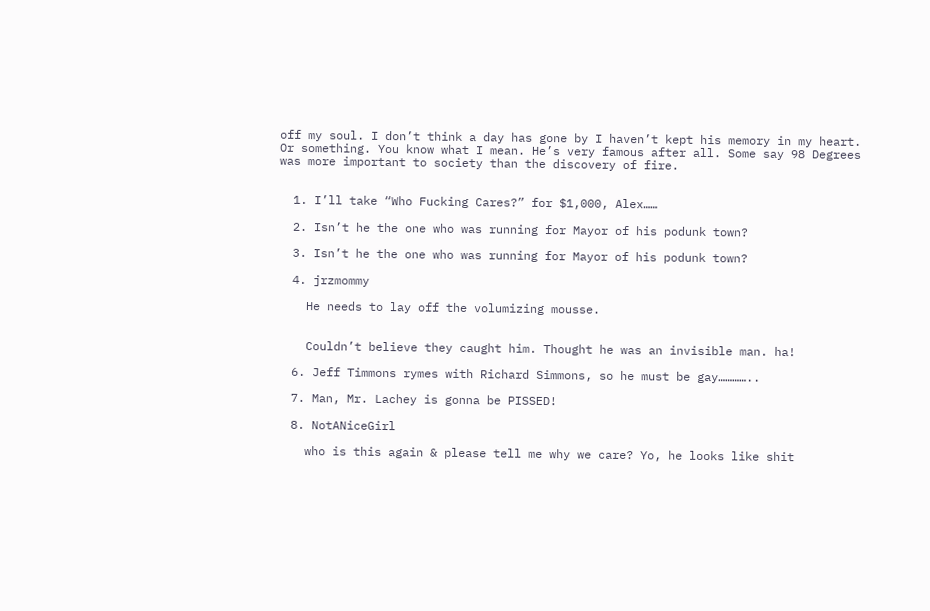off my soul. I don’t think a day has gone by I haven’t kept his memory in my heart. Or something. You know what I mean. He’s very famous after all. Some say 98 Degrees was more important to society than the discovery of fire.


  1. I’ll take “Who Fucking Cares?” for $1,000, Alex……

  2. Isn’t he the one who was running for Mayor of his podunk town?

  3. Isn’t he the one who was running for Mayor of his podunk town?

  4. jrzmommy

    He needs to lay off the volumizing mousse.


    Couldn’t believe they caught him. Thought he was an invisible man. ha!

  6. Jeff Timmons rymes with Richard Simmons, so he must be gay…………..

  7. Man, Mr. Lachey is gonna be PISSED!

  8. NotANiceGirl

    who is this again & please tell me why we care? Yo, he looks like shit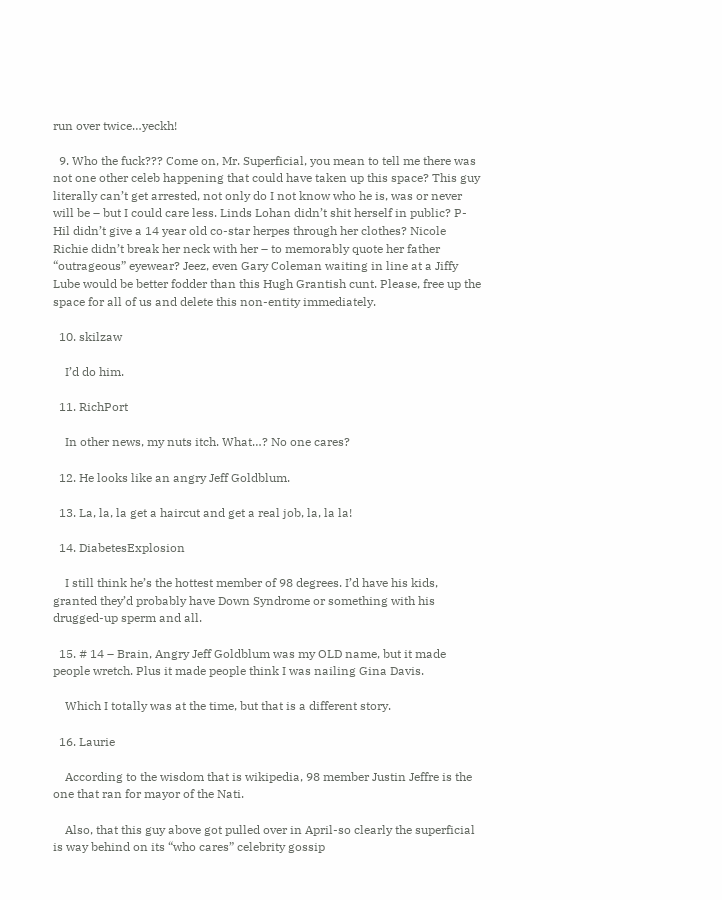run over twice…yeckh!

  9. Who the fuck??? Come on, Mr. Superficial, you mean to tell me there was not one other celeb happening that could have taken up this space? This guy literally can’t get arrested, not only do I not know who he is, was or never will be – but I could care less. Linds Lohan didn’t shit herself in public? P-Hil didn’t give a 14 year old co-star herpes through her clothes? Nicole Richie didn’t break her neck with her – to memorably quote her father “outrageous” eyewear? Jeez, even Gary Coleman waiting in line at a Jiffy Lube would be better fodder than this Hugh Grantish cunt. Please, free up the space for all of us and delete this non-entity immediately.

  10. skilzaw

    I’d do him.

  11. RichPort

    In other news, my nuts itch. What…? No one cares?

  12. He looks like an angry Jeff Goldblum.

  13. La, la, la get a haircut and get a real job, la, la la!

  14. DiabetesExplosion

    I still think he’s the hottest member of 98 degrees. I’d have his kids, granted they’d probably have Down Syndrome or something with his drugged-up sperm and all.

  15. # 14 – Brain, Angry Jeff Goldblum was my OLD name, but it made people wretch. Plus it made people think I was nailing Gina Davis.

    Which I totally was at the time, but that is a different story.

  16. Laurie

    According to the wisdom that is wikipedia, 98 member Justin Jeffre is the one that ran for mayor of the Nati.

    Also, that this guy above got pulled over in April-so clearly the superficial is way behind on its “who cares” celebrity gossip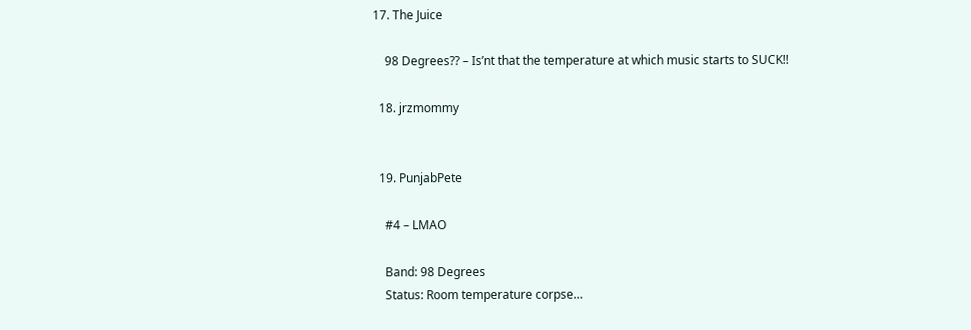17. The Juice

    98 Degrees?? – Is’nt that the temperature at which music starts to SUCK!!

  18. jrzmommy


  19. PunjabPete

    #4 – LMAO

    Band: 98 Degrees
    Status: Room temperature corpse…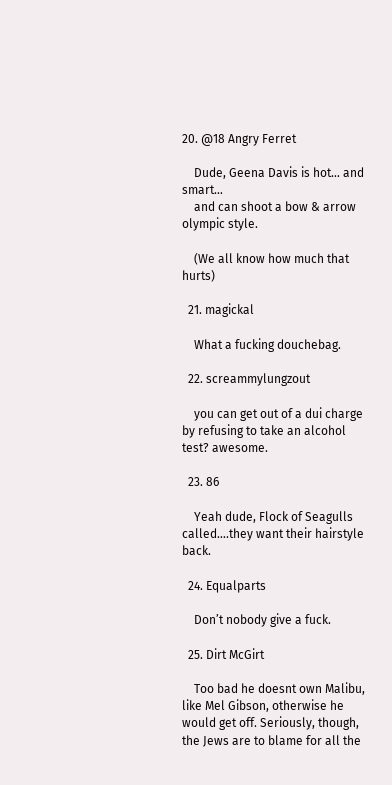20. @18 Angry Ferret

    Dude, Geena Davis is hot… and smart…
    and can shoot a bow & arrow olympic style.

    (We all know how much that hurts)

  21. magickal

    What a fucking douchebag.

  22. screammylungzout

    you can get out of a dui charge by refusing to take an alcohol test? awesome.

  23. 86

    Yeah dude, Flock of Seagulls called….they want their hairstyle back.

  24. Equalparts

    Don’t nobody give a fuck.

  25. Dirt McGirt

    Too bad he doesnt own Malibu, like Mel Gibson, otherwise he would get off. Seriously, though, the Jews are to blame for all the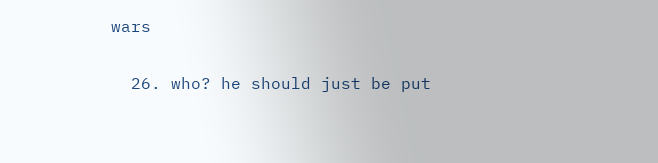wars

  26. who? he should just be put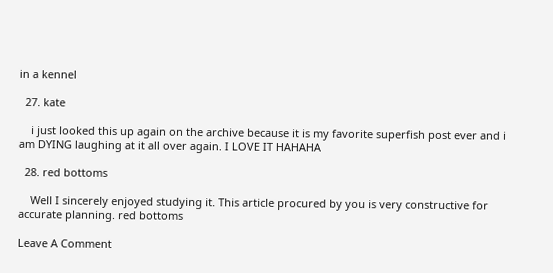in a kennel

  27. kate

    i just looked this up again on the archive because it is my favorite superfish post ever and i am DYING laughing at it all over again. I LOVE IT HAHAHA

  28. red bottoms

    Well I sincerely enjoyed studying it. This article procured by you is very constructive for accurate planning. red bottoms

Leave A Comment